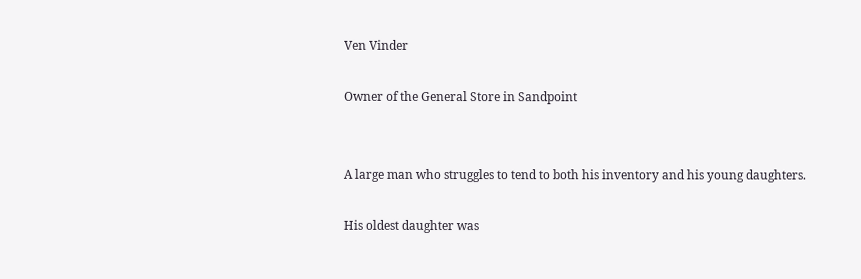Ven Vinder

Owner of the General Store in Sandpoint


A large man who struggles to tend to both his inventory and his young daughters.

His oldest daughter was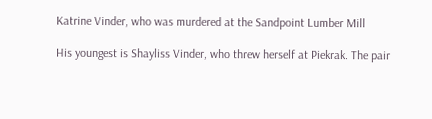Katrine Vinder, who was murdered at the Sandpoint Lumber Mill

His youngest is Shayliss Vinder, who threw herself at Piekrak. The pair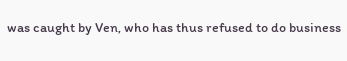was caught by Ven, who has thus refused to do business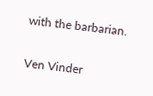with the barbarian.

Ven Vinder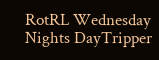RotRL Wednesday Nights DayTripper